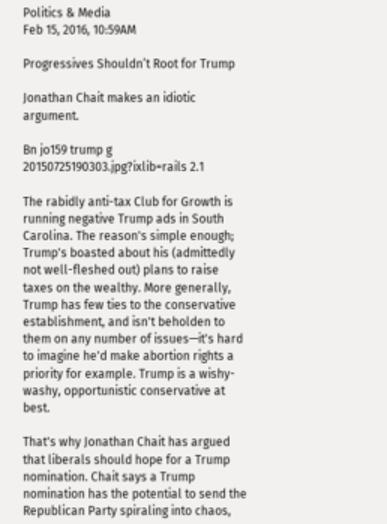Politics & Media
Feb 15, 2016, 10:59AM

Progressives Shouldn’t Root for Trump

Jonathan Chait makes an idiotic argument.

Bn jo159 trump g 20150725190303.jpg?ixlib=rails 2.1

The rabidly anti-tax Club for Growth is running negative Trump ads in South Carolina. The reason's simple enough; Trump's boasted about his (admittedly not well-fleshed out) plans to raise taxes on the wealthy. More generally, Trump has few ties to the conservative establishment, and isn't beholden to them on any number of issues—it's hard to imagine he'd make abortion rights a priority for example. Trump is a wishy-washy, opportunistic conservative at best.

That's why Jonathan Chait has argued that liberals should hope for a Trump nomination. Chait says a Trump nomination has the potential to send the Republican Party spiraling into chaos,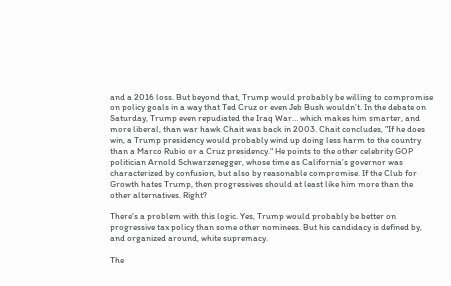and a 2016 loss. But beyond that, Trump would probably be willing to compromise on policy goals in a way that Ted Cruz or even Jeb Bush wouldn’t. In the debate on Saturday, Trump even repudiated the Iraq War… which makes him smarter, and more liberal, than war hawk Chait was back in 2003. Chait concludes, "If he does win, a Trump presidency would probably wind up doing less harm to the country than a Marco Rubio or a Cruz presidency." He points to the other celebrity GOP politician Arnold Schwarzenegger, whose time as California’s governor was characterized by confusion, but also by reasonable compromise. If the Club for Growth hates Trump, then progressives should at least like him more than the other alternatives. Right?

There's a problem with this logic. Yes, Trump would probably be better on progressive tax policy than some other nominees. But his candidacy is defined by, and organized around, white supremacy.

The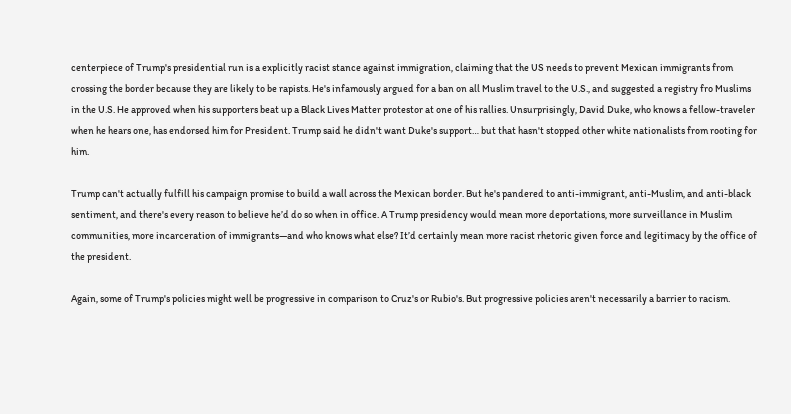centerpiece of Trump's presidential run is a explicitly racist stance against immigration, claiming that the US needs to prevent Mexican immigrants from crossing the border because they are likely to be rapists. He's infamously argued for a ban on all Muslim travel to the U.S., and suggested a registry fro Muslims in the U.S. He approved when his supporters beat up a Black Lives Matter protestor at one of his rallies. Unsurprisingly, David Duke, who knows a fellow-traveler when he hears one, has endorsed him for President. Trump said he didn't want Duke's support… but that hasn't stopped other white nationalists from rooting for him.

Trump can't actually fulfill his campaign promise to build a wall across the Mexican border. But he's pandered to anti-immigrant, anti-Muslim, and anti-black sentiment, and there's every reason to believe he’d do so when in office. A Trump presidency would mean more deportations, more surveillance in Muslim communities, more incarceration of immigrants—and who knows what else? It’d certainly mean more racist rhetoric given force and legitimacy by the office of the president.

Again, some of Trump's policies might well be progressive in comparison to Cruz's or Rubio's. But progressive policies aren't necessarily a barrier to racism.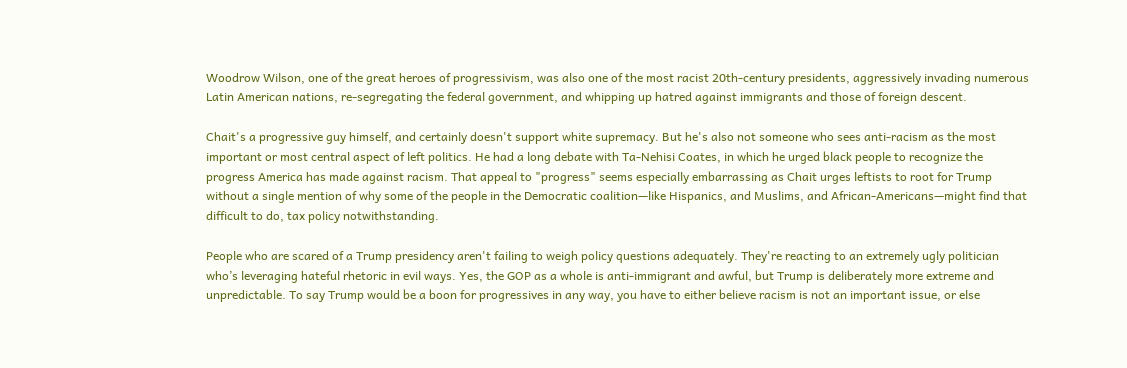Woodrow Wilson, one of the great heroes of progressivism, was also one of the most racist 20th-century presidents, aggressively invading numerous Latin American nations, re-segregating the federal government, and whipping up hatred against immigrants and those of foreign descent.

Chait's a progressive guy himself, and certainly doesn't support white supremacy. But he's also not someone who sees anti-racism as the most important or most central aspect of left politics. He had a long debate with Ta-Nehisi Coates, in which he urged black people to recognize the progress America has made against racism. That appeal to "progress" seems especially embarrassing as Chait urges leftists to root for Trump without a single mention of why some of the people in the Democratic coalition—like Hispanics, and Muslims, and African-Americans—might find that difficult to do, tax policy notwithstanding.

People who are scared of a Trump presidency aren't failing to weigh policy questions adequately. They're reacting to an extremely ugly politician who’s leveraging hateful rhetoric in evil ways. Yes, the GOP as a whole is anti-immigrant and awful, but Trump is deliberately more extreme and unpredictable. To say Trump would be a boon for progressives in any way, you have to either believe racism is not an important issue, or else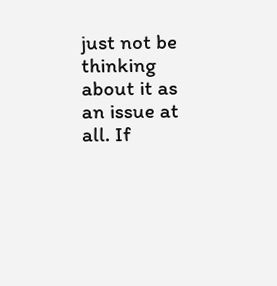just not be thinking about it as an issue at all. If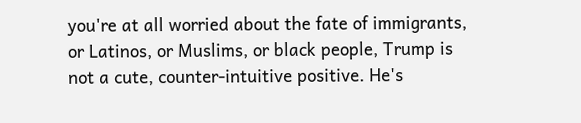you're at all worried about the fate of immigrants, or Latinos, or Muslims, or black people, Trump is not a cute, counter-intuitive positive. He's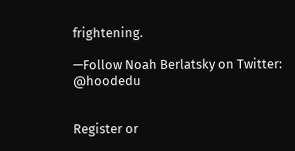frightening.

—Follow Noah Berlatsky on Twitter: @hoodedu


Register or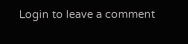Login to leave a comment